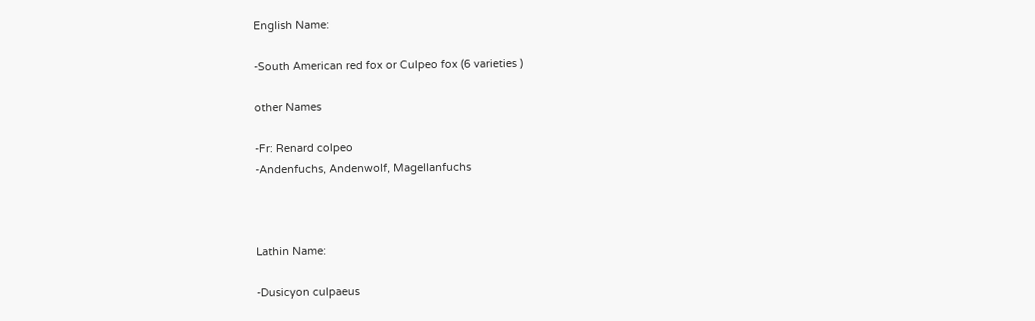English Name:

-South American red fox or Culpeo fox (6 varieties )

other Names

-Fr: Renard colpeo
-Andenfuchs, Andenwolf, Magellanfuchs



Lathin Name:

-Dusicyon culpaeus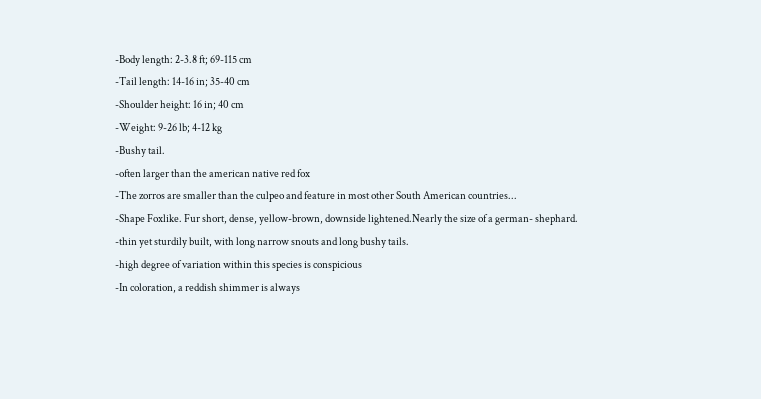-Body length: 2-3.8 ft; 69-115 cm
-Tail length: 14-16 in; 35-40 cm
-Shoulder height: 16 in; 40 cm
-Weight: 9-26 lb; 4-12 kg
-Bushy tail.
-often larger than the american native red fox
-The zorros are smaller than the culpeo and feature in most other South American countries...
-Shape Foxlike. Fur short, dense, yellow-brown, downside lightened.Nearly the size of a german- shephard.
-thin yet sturdily built, with long narrow snouts and long bushy tails.
-high degree of variation within this species is conspicious
-In coloration, a reddish shimmer is always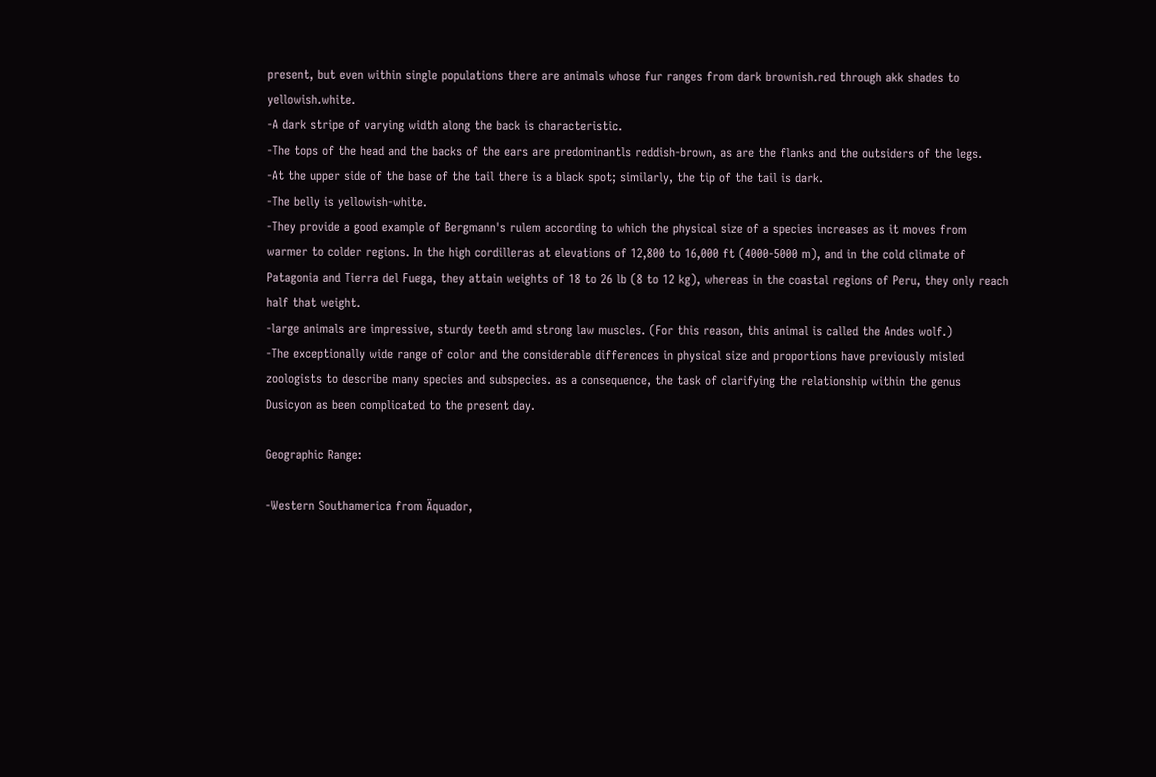present, but even within single populations there are animals whose fur ranges from dark brownish.red through akk shades to yellowish.white.
-A dark stripe of varying width along the back is characteristic.
-The tops of the head and the backs of the ears are predominantls reddish-brown, as are the flanks and the outsiders of the legs.
-At the upper side of the base of the tail there is a black spot; similarly, the tip of the tail is dark.
-The belly is yellowish-white.
-They provide a good example of Bergmann's rulem according to which the physical size of a species increases as it moves from warmer to colder regions. In the high cordilleras at elevations of 12,800 to 16,000 ft (4000-5000 m), and in the cold climate of Patagonia and Tierra del Fuega, they attain weights of 18 to 26 lb (8 to 12 kg), whereas in the coastal regions of Peru, they only reach half that weight.
-large animals are impressive, sturdy teeth amd strong law muscles. (For this reason, this animal is called the Andes wolf.)
-The exceptionally wide range of color and the considerable differences in physical size and proportions have previously misled zoologists to describe many species and subspecies. as a consequence, the task of clarifying the relationship within the genus Dusicyon as been complicated to the present day.

Geographic Range:

-Western Southamerica from Äquador,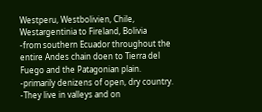Westperu, Westbolivien, Chile, Westargentinia to Fireland, Bolivia
-from southern Ecuador throughout the entire Andes chain doen to Tierra del Fuego and the Patagonian plain.
-primarily denizens of open, dry country.
-They live in valleys and on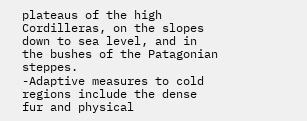plateaus of the high Cordilleras, on the slopes down to sea level, and in the bushes of the Patagonian steppes.
-Adaptive measures to cold regions include the dense fur and physical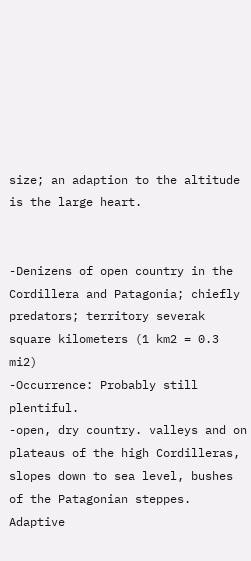size; an adaption to the altitude is the large heart.


-Denizens of open country in the Cordillera and Patagonia; chiefly predators; territory severak square kilometers (1 km2 = 0.3 mi2)
-Occurrence: Probably still plentiful.
-open, dry country. valleys and on plateaus of the high Cordilleras, slopes down to sea level, bushes of the Patagonian steppes. Adaptive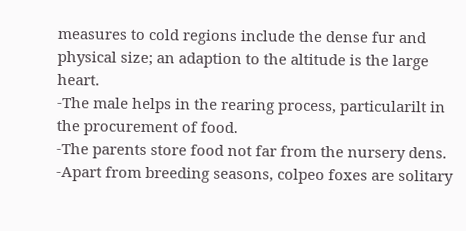measures to cold regions include the dense fur and physical size; an adaption to the altitude is the large heart.
-The male helps in the rearing process, particularilt in the procurement of food.
-The parents store food not far from the nursery dens.
-Apart from breeding seasons, colpeo foxes are solitary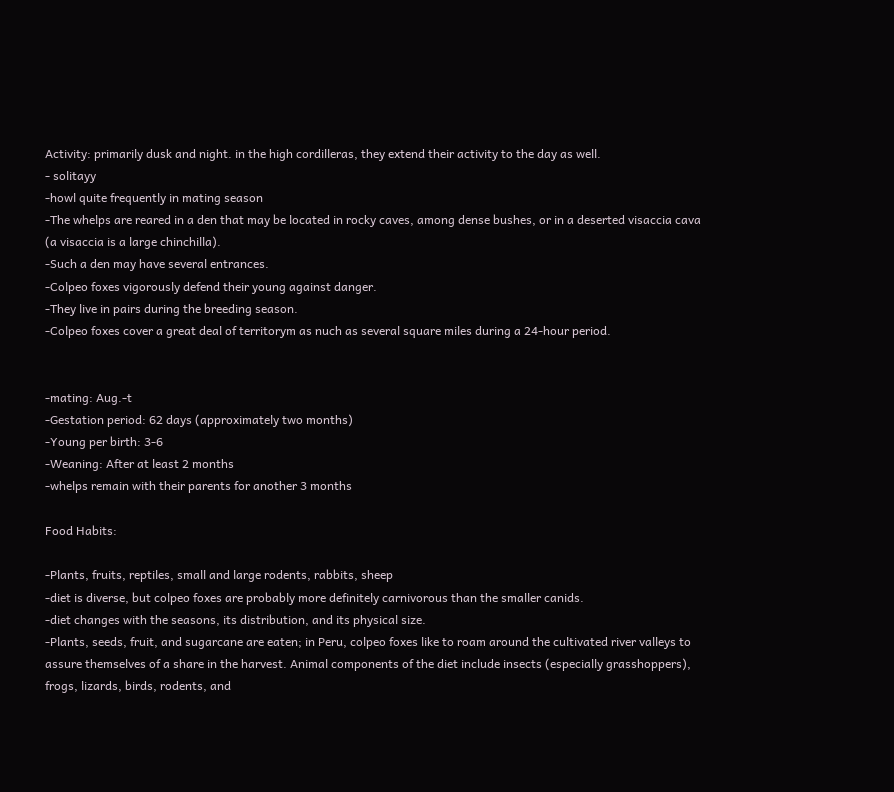Activity: primarily dusk and night. in the high cordilleras, they extend their activity to the day as well.
- solitayy
-howl quite frequently in mating season
-The whelps are reared in a den that may be located in rocky caves, among dense bushes, or in a deserted visaccia cava (a visaccia is a large chinchilla).
-Such a den may have several entrances.
-Colpeo foxes vigorously defend their young against danger.
-They live in pairs during the breeding season.
-Colpeo foxes cover a great deal of territorym as nuch as several square miles during a 24-hour period.


-mating: Aug.-t
-Gestation period: 62 days (approximately two months)
-Young per birth: 3-6
-Weaning: After at least 2 months
-whelps remain with their parents for another 3 months

Food Habits:

-Plants, fruits, reptiles, small and large rodents, rabbits, sheep
-diet is diverse, but colpeo foxes are probably more definitely carnivorous than the smaller canids.
-diet changes with the seasons, its distribution, and its physical size.
-Plants, seeds, fruit, and sugarcane are eaten; in Peru, colpeo foxes like to roam around the cultivated river valleys to assure themselves of a share in the harvest. Animal components of the diet include insects (especially grasshoppers), frogs, lizards, birds, rodents, and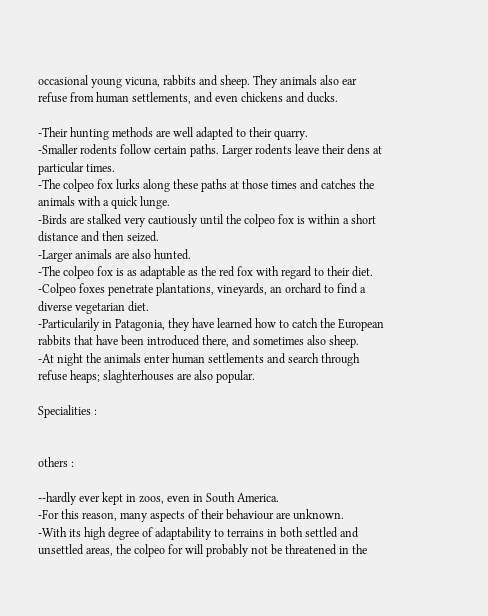occasional young vicuna, rabbits and sheep. They animals also ear refuse from human settlements, and even chickens and ducks.

-Their hunting methods are well adapted to their quarry.
-Smaller rodents follow certain paths. Larger rodents leave their dens at particular times.
-The colpeo fox lurks along these paths at those times and catches the animals with a quick lunge.
-Birds are stalked very cautiously until the colpeo fox is within a short distance and then seized.
-Larger animals are also hunted.
-The colpeo fox is as adaptable as the red fox with regard to their diet.
-Colpeo foxes penetrate plantations, vineyards, an orchard to find a diverse vegetarian diet.
-Particularily in Patagonia, they have learned how to catch the European rabbits that have been introduced there, and sometimes also sheep.
-At night the animals enter human settlements and search through refuse heaps; slaghterhouses are also popular.

Specialities :


others :

--hardly ever kept in zoos, even in South America.
-For this reason, many aspects of their behaviour are unknown.
-With its high degree of adaptability to terrains in both settled and unsettled areas, the colpeo for will probably not be threatened in the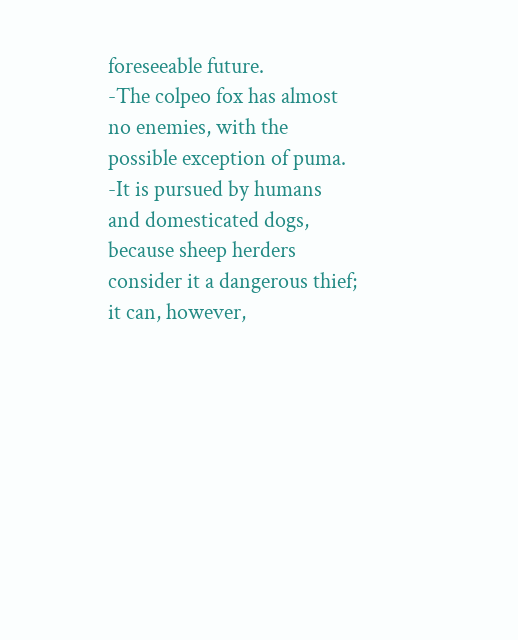foreseeable future.
-The colpeo fox has almost no enemies, with the possible exception of puma.
-It is pursued by humans and domesticated dogs, because sheep herders consider it a dangerous thief; it can, however,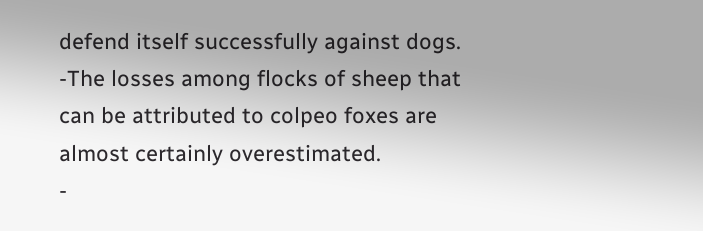defend itself successfully against dogs.
-The losses among flocks of sheep that can be attributed to colpeo foxes are almost certainly overestimated.
-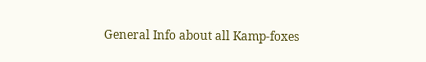General Info about all Kamp-foxes